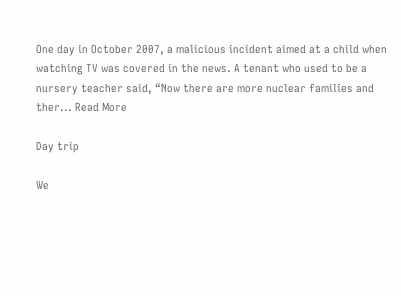One day in October 2007, a malicious incident aimed at a child when watching TV was covered in the news. A tenant who used to be a nursery teacher said, “Now there are more nuclear families and ther... Read More

Day trip

We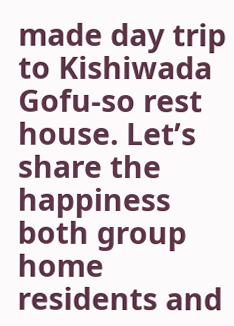made day trip to Kishiwada Gofu-so rest house. Let’s share the happiness both group home residents and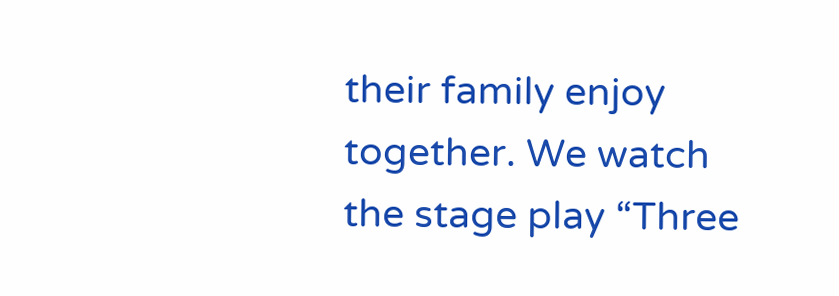their family enjoy together. We watch the stage play “Three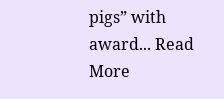pigs” with award... Read More